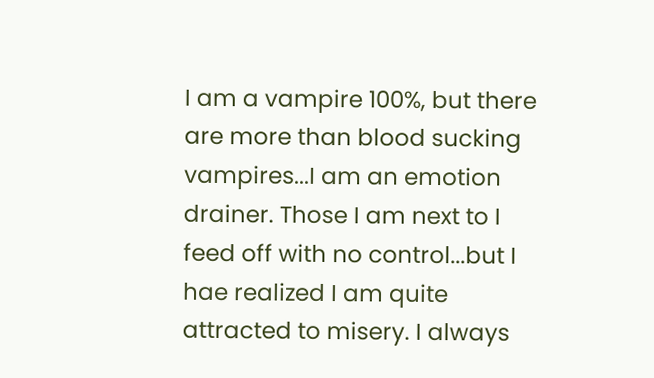I am a vampire 100%, but there are more than blood sucking vampires...I am an emotion drainer. Those I am next to I feed off with no control...but I hae realized I am quite attracted to misery. I always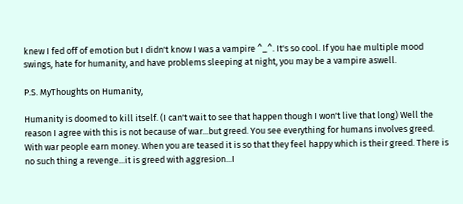knew I fed off of emotion but I didn't know I was a vampire ^_^. It's so cool. If you hae multiple mood swings, hate for humanity, and have problems sleeping at night, you may be a vampire aswell.

P.S. MyThoughts on Humanity,

Humanity is doomed to kill itself. (I can't wait to see that happen though I won't live that long) Well the reason I agree with this is not because of war...but greed. You see everything for humans involves greed. With war people earn money. When you are teased it is so that they feel happy which is their greed. There is no such thing a revenge...it is greed with aggresion...I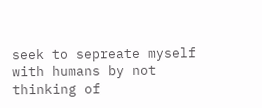seek to sepreate myself with humans by not thinking of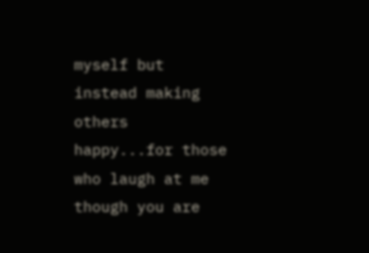myself but instead making others happy...for those who laugh at me though you are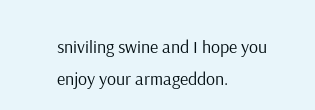sniviling swine and I hope you enjoy your armageddon.